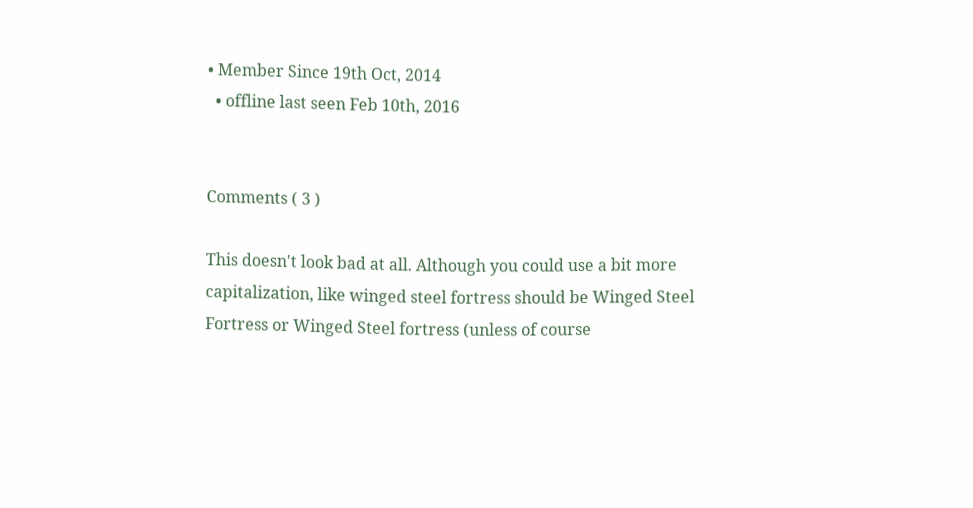• Member Since 19th Oct, 2014
  • offline last seen Feb 10th, 2016


Comments ( 3 )

This doesn't look bad at all. Although you could use a bit more capitalization, like winged steel fortress should be Winged Steel Fortress or Winged Steel fortress (unless of course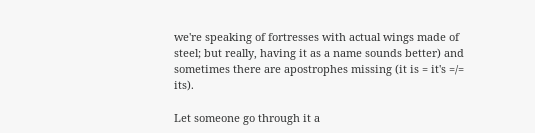we're speaking of fortresses with actual wings made of steel; but really, having it as a name sounds better) and sometimes there are apostrophes missing (it is = it's =/= its).

Let someone go through it a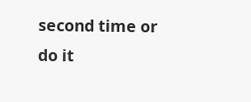second time or do it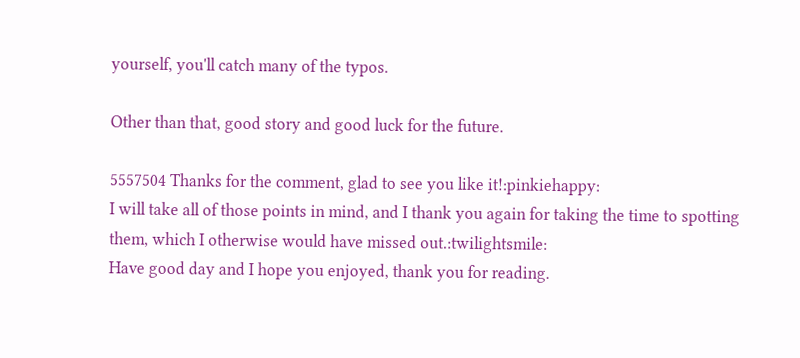yourself, you'll catch many of the typos.

Other than that, good story and good luck for the future.

5557504 Thanks for the comment, glad to see you like it!:pinkiehappy:
I will take all of those points in mind, and I thank you again for taking the time to spotting them, which I otherwise would have missed out.:twilightsmile:
Have good day and I hope you enjoyed, thank you for reading.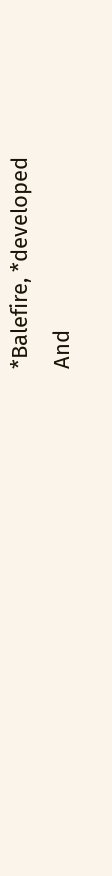*Balefire, *developed
And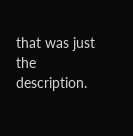that was just the description.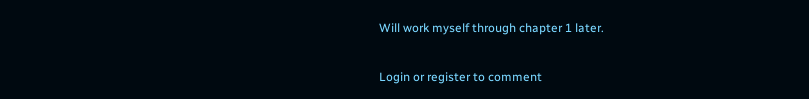Will work myself through chapter 1 later.

Login or register to comment